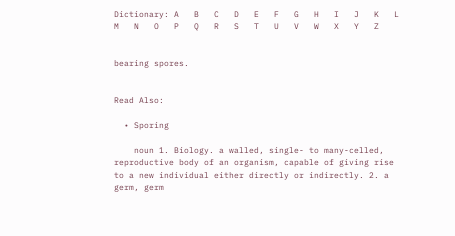Dictionary: A   B   C   D   E   F   G   H   I   J   K   L   M   N   O   P   Q   R   S   T   U   V   W   X   Y   Z


bearing spores.


Read Also:

  • Sporing

    noun 1. Biology. a walled, single- to many-celled, reproductive body of an organism, capable of giving rise to a new individual either directly or indirectly. 2. a germ, germ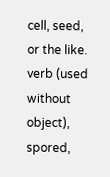cell, seed, or the like. verb (used without object), spored,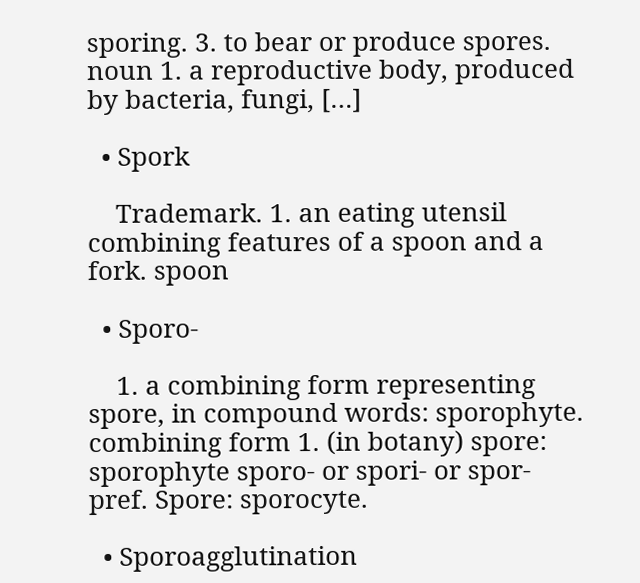sporing. 3. to bear or produce spores. noun 1. a reproductive body, produced by bacteria, fungi, […]

  • Spork

    Trademark. 1. an eating utensil combining features of a spoon and a fork. spoon

  • Sporo-

    1. a combining form representing spore, in compound words: sporophyte. combining form 1. (in botany) spore: sporophyte sporo- or spori- or spor- pref. Spore: sporocyte.

  • Sporoagglutination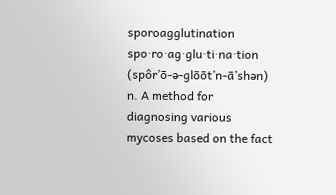sporoagglutination spo·ro·ag·glu·ti·na·tion (spôr’ō-ə-glōōt’n-ā’shən) n. A method for diagnosing various mycoses based on the fact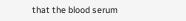that the blood serum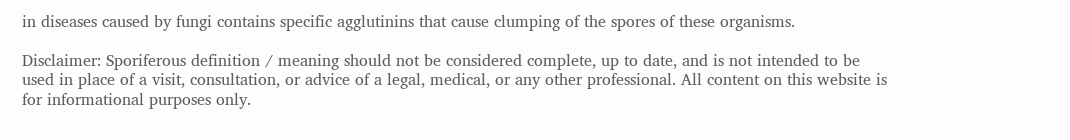in diseases caused by fungi contains specific agglutinins that cause clumping of the spores of these organisms.

Disclaimer: Sporiferous definition / meaning should not be considered complete, up to date, and is not intended to be used in place of a visit, consultation, or advice of a legal, medical, or any other professional. All content on this website is for informational purposes only.